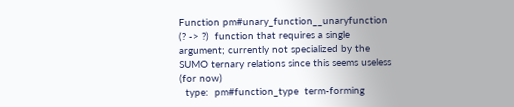Function pm#unary_function__unaryfunction (? -> ?)  function that requires a single argument; currently not specialized by the SUMO ternary relations since this seems useless (for now)
  type:  pm#function_type  term-forming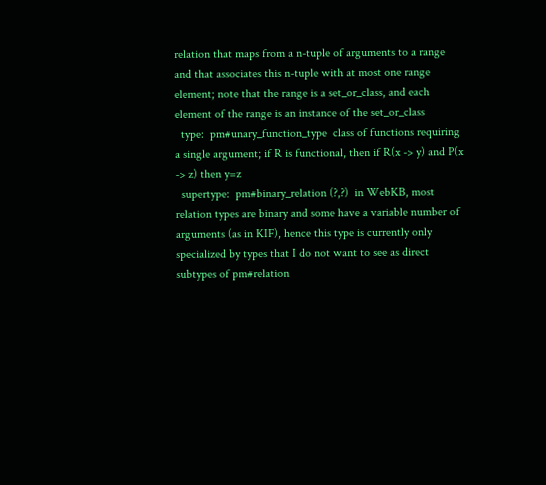relation that maps from a n-tuple of arguments to a range and that associates this n-tuple with at most one range element; note that the range is a set_or_class, and each element of the range is an instance of the set_or_class
  type:  pm#unary_function_type  class of functions requiring a single argument; if R is functional, then if R(x -> y) and P(x -> z) then y=z
  supertype:  pm#binary_relation (?,?)  in WebKB, most relation types are binary and some have a variable number of arguments (as in KIF), hence this type is currently only specialized by types that I do not want to see as direct subtypes of pm#relation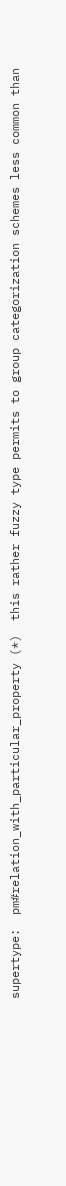supertype:  pm#relation_with_particular_property (*)  this rather fuzzy type permits to group categorization schemes less common than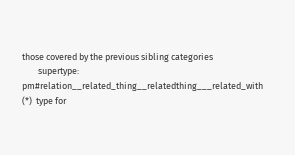those covered by the previous sibling categories
        supertype:  pm#relation__related_thing__relatedthing___related_with (*)  type for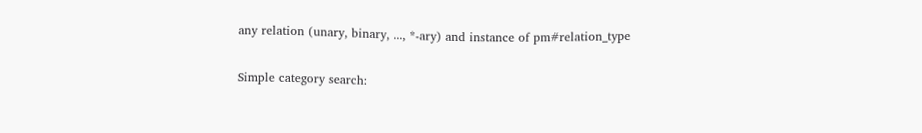any relation (unary, binary, ..., *-ary) and instance of pm#relation_type

Simple category search: